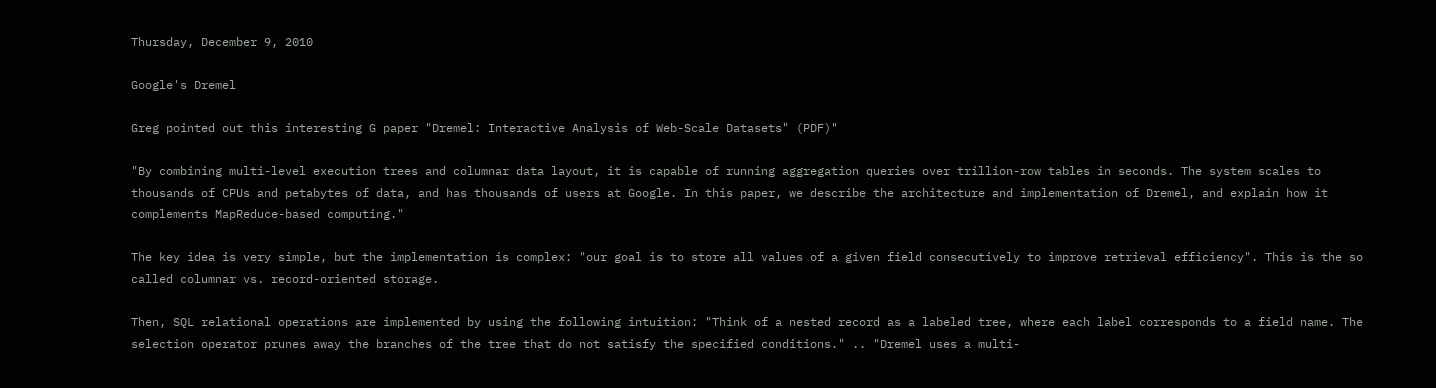Thursday, December 9, 2010

Google's Dremel

Greg pointed out this interesting G paper "Dremel: Interactive Analysis of Web-Scale Datasets" (PDF)"

"By combining multi-level execution trees and columnar data layout, it is capable of running aggregation queries over trillion-row tables in seconds. The system scales to thousands of CPUs and petabytes of data, and has thousands of users at Google. In this paper, we describe the architecture and implementation of Dremel, and explain how it complements MapReduce-based computing."

The key idea is very simple, but the implementation is complex: "our goal is to store all values of a given field consecutively to improve retrieval efficiency". This is the so called columnar vs. record-oriented storage.

Then, SQL relational operations are implemented by using the following intuition: "Think of a nested record as a labeled tree, where each label corresponds to a field name. The selection operator prunes away the branches of the tree that do not satisfy the specified conditions." .. "Dremel uses a multi-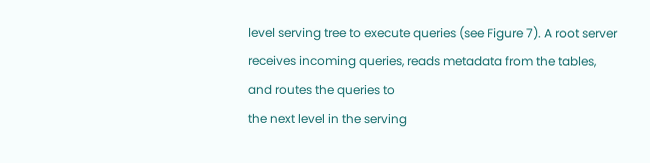level serving tree to execute queries (see Figure 7). A root server receives incoming queries, reads metadata from the tables, and routes the queries to
the next level in the serving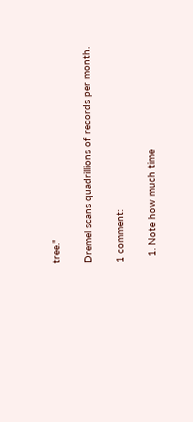tree."

Dremel scans quadrillions of records per month.

1 comment:

  1. Note how much time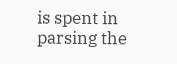is spent in parsing the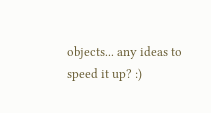objects... any ideas to speed it up? :)